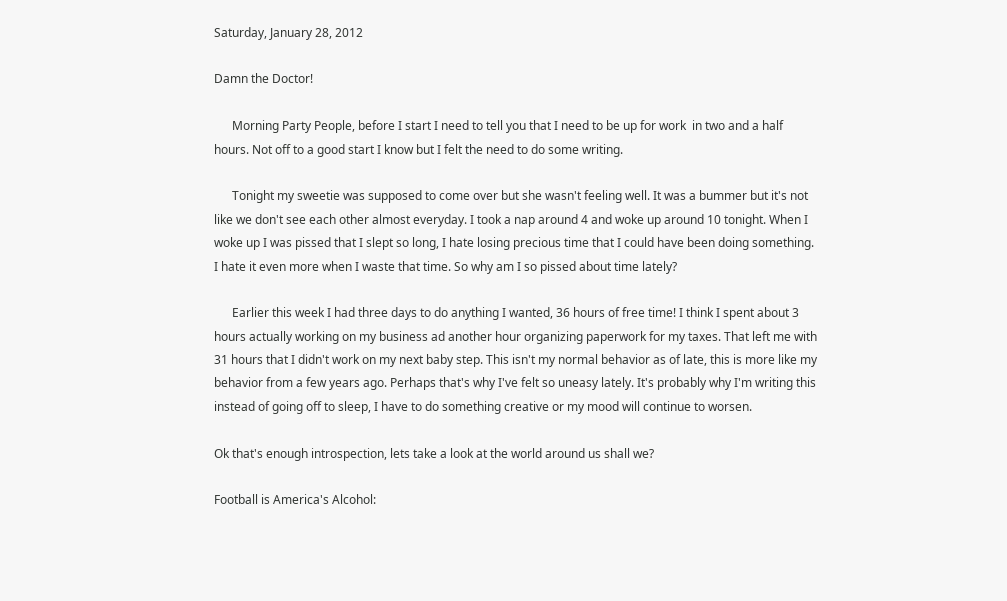Saturday, January 28, 2012

Damn the Doctor!

      Morning Party People, before I start I need to tell you that I need to be up for work  in two and a half hours. Not off to a good start I know but I felt the need to do some writing.

      Tonight my sweetie was supposed to come over but she wasn't feeling well. It was a bummer but it's not like we don't see each other almost everyday. I took a nap around 4 and woke up around 10 tonight. When I woke up I was pissed that I slept so long, I hate losing precious time that I could have been doing something. I hate it even more when I waste that time. So why am I so pissed about time lately?

      Earlier this week I had three days to do anything I wanted, 36 hours of free time! I think I spent about 3 hours actually working on my business ad another hour organizing paperwork for my taxes. That left me with 31 hours that I didn't work on my next baby step. This isn't my normal behavior as of late, this is more like my behavior from a few years ago. Perhaps that's why I've felt so uneasy lately. It's probably why I'm writing this instead of going off to sleep, I have to do something creative or my mood will continue to worsen.

Ok that's enough introspection, lets take a look at the world around us shall we?

Football is America's Alcohol: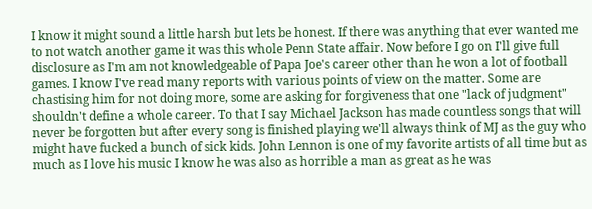I know it might sound a little harsh but lets be honest. If there was anything that ever wanted me to not watch another game it was this whole Penn State affair. Now before I go on I'll give full disclosure as I'm am not knowledgeable of Papa Joe's career other than he won a lot of football games. I know I've read many reports with various points of view on the matter. Some are chastising him for not doing more, some are asking for forgiveness that one "lack of judgment" shouldn't define a whole career. To that I say Michael Jackson has made countless songs that will never be forgotten but after every song is finished playing we'll always think of MJ as the guy who might have fucked a bunch of sick kids. John Lennon is one of my favorite artists of all time but as much as I love his music I know he was also as horrible a man as great as he was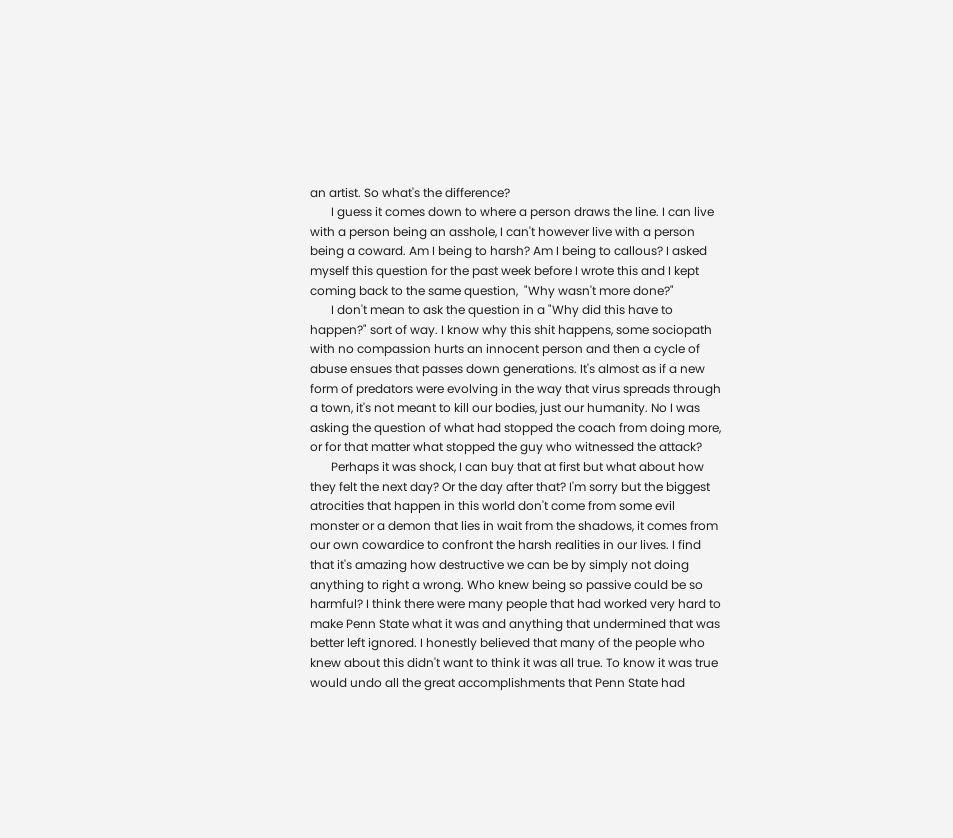an artist. So what's the difference?
       I guess it comes down to where a person draws the line. I can live with a person being an asshole, I can't however live with a person being a coward. Am I being to harsh? Am I being to callous? I asked myself this question for the past week before I wrote this and I kept coming back to the same question,  "Why wasn't more done?"
       I don't mean to ask the question in a "Why did this have to happen?" sort of way. I know why this shit happens, some sociopath with no compassion hurts an innocent person and then a cycle of abuse ensues that passes down generations. It's almost as if a new form of predators were evolving in the way that virus spreads through a town, it's not meant to kill our bodies, just our humanity. No I was asking the question of what had stopped the coach from doing more, or for that matter what stopped the guy who witnessed the attack?
       Perhaps it was shock, I can buy that at first but what about how they felt the next day? Or the day after that? I'm sorry but the biggest atrocities that happen in this world don't come from some evil monster or a demon that lies in wait from the shadows, it comes from our own cowardice to confront the harsh realities in our lives. I find that it's amazing how destructive we can be by simply not doing anything to right a wrong. Who knew being so passive could be so harmful? I think there were many people that had worked very hard to make Penn State what it was and anything that undermined that was better left ignored. I honestly believed that many of the people who knew about this didn't want to think it was all true. To know it was true would undo all the great accomplishments that Penn State had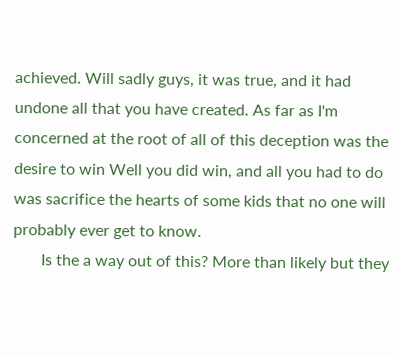achieved. Will sadly guys, it was true, and it had undone all that you have created. As far as I'm concerned at the root of all of this deception was the desire to win Well you did win, and all you had to do was sacrifice the hearts of some kids that no one will probably ever get to know.
       Is the a way out of this? More than likely but they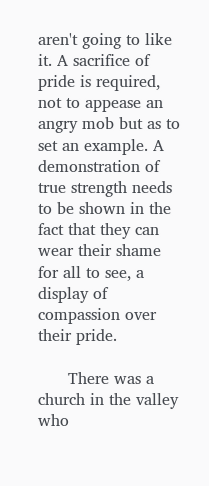aren't going to like it. A sacrifice of pride is required, not to appease an angry mob but as to set an example. A demonstration of true strength needs to be shown in the fact that they can wear their shame for all to see, a display of compassion over their pride.

      There was a church in the valley who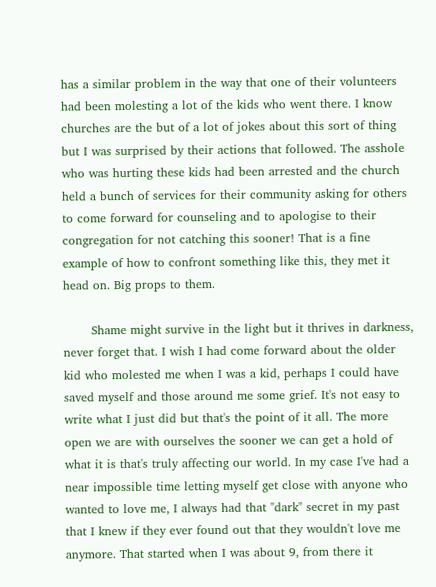has a similar problem in the way that one of their volunteers had been molesting a lot of the kids who went there. I know churches are the but of a lot of jokes about this sort of thing but I was surprised by their actions that followed. The asshole who was hurting these kids had been arrested and the church held a bunch of services for their community asking for others to come forward for counseling and to apologise to their congregation for not catching this sooner! That is a fine example of how to confront something like this, they met it head on. Big props to them.

       Shame might survive in the light but it thrives in darkness, never forget that. I wish I had come forward about the older kid who molested me when I was a kid, perhaps I could have saved myself and those around me some grief. It's not easy to write what I just did but that's the point of it all. The more open we are with ourselves the sooner we can get a hold of what it is that's truly affecting our world. In my case I've had a near impossible time letting myself get close with anyone who wanted to love me, I always had that "dark" secret in my past that I knew if they ever found out that they wouldn't love me anymore. That started when I was about 9, from there it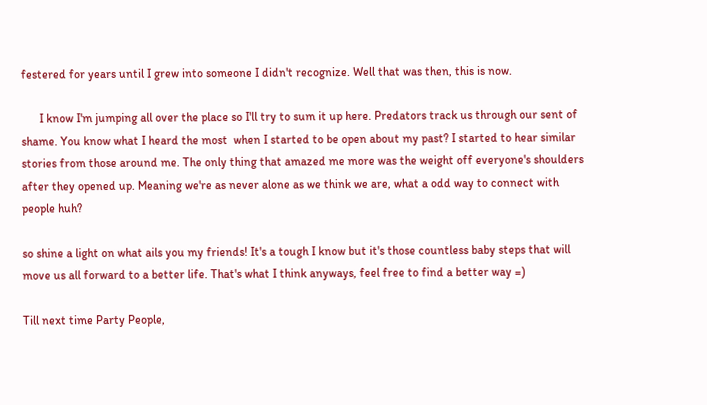festered for years until I grew into someone I didn't recognize. Well that was then, this is now.

      I know I'm jumping all over the place so I'll try to sum it up here. Predators track us through our sent of shame. You know what I heard the most  when I started to be open about my past? I started to hear similar stories from those around me. The only thing that amazed me more was the weight off everyone's shoulders after they opened up. Meaning we're as never alone as we think we are, what a odd way to connect with people huh?

so shine a light on what ails you my friends! It's a tough I know but it's those countless baby steps that will move us all forward to a better life. That's what I think anyways, feel free to find a better way =)

Till next time Party People,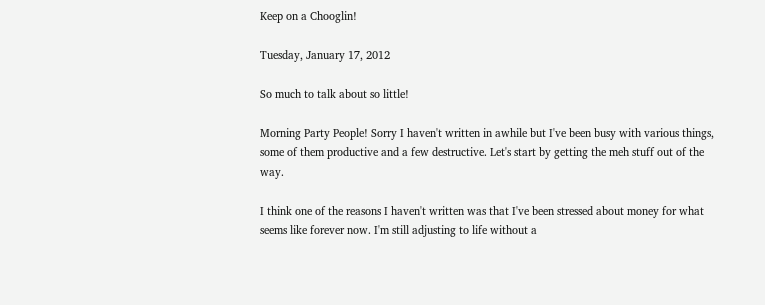Keep on a Chooglin!

Tuesday, January 17, 2012

So much to talk about so little!

Morning Party People! Sorry I haven't written in awhile but I've been busy with various things, some of them productive and a few destructive. Let's start by getting the meh stuff out of the way.

I think one of the reasons I haven't written was that I've been stressed about money for what seems like forever now. I'm still adjusting to life without a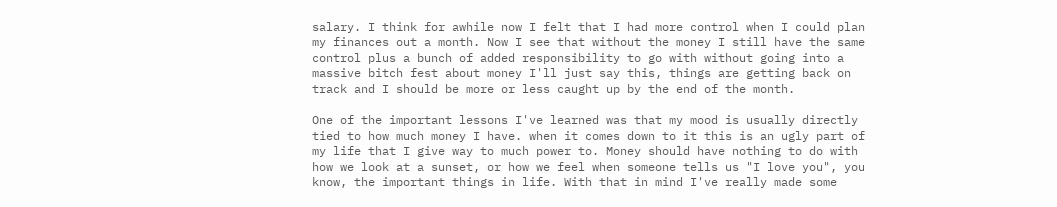salary. I think for awhile now I felt that I had more control when I could plan my finances out a month. Now I see that without the money I still have the same control plus a bunch of added responsibility to go with without going into a massive bitch fest about money I'll just say this, things are getting back on track and I should be more or less caught up by the end of the month.

One of the important lessons I've learned was that my mood is usually directly tied to how much money I have. when it comes down to it this is an ugly part of my life that I give way to much power to. Money should have nothing to do with how we look at a sunset, or how we feel when someone tells us "I love you", you know, the important things in life. With that in mind I've really made some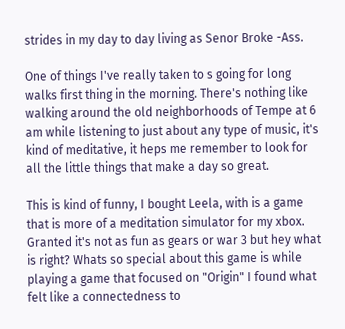strides in my day to day living as Senor Broke -Ass.

One of things I've really taken to s going for long walks first thing in the morning. There's nothing like walking around the old neighborhoods of Tempe at 6 am while listening to just about any type of music, it's kind of meditative, it heps me remember to look for all the little things that make a day so great.

This is kind of funny, I bought Leela, with is a game that is more of a meditation simulator for my xbox. Granted it's not as fun as gears or war 3 but hey what is right? Whats so special about this game is while playing a game that focused on "Origin" I found what felt like a connectedness to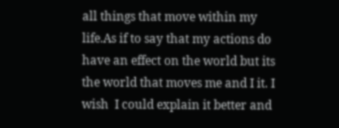all things that move within my life.As if to say that my actions do have an effect on the world but its the world that moves me and I it. I wish  I could explain it better and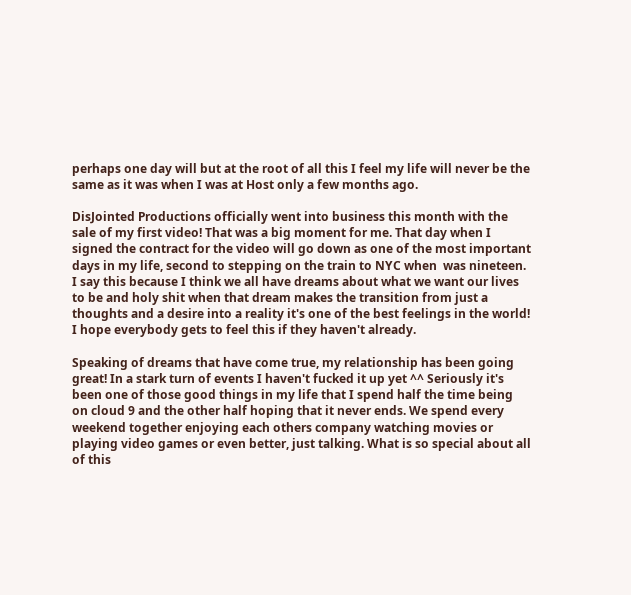perhaps one day will but at the root of all this I feel my life will never be the same as it was when I was at Host only a few months ago.

DisJointed Productions officially went into business this month with the sale of my first video! That was a big moment for me. That day when I signed the contract for the video will go down as one of the most important days in my life, second to stepping on the train to NYC when  was nineteen. I say this because I think we all have dreams about what we want our lives to be and holy shit when that dream makes the transition from just a thoughts and a desire into a reality it's one of the best feelings in the world! I hope everybody gets to feel this if they haven't already.

Speaking of dreams that have come true, my relationship has been going great! In a stark turn of events I haven't fucked it up yet ^^ Seriously it's been one of those good things in my life that I spend half the time being on cloud 9 and the other half hoping that it never ends. We spend every weekend together enjoying each others company watching movies or playing video games or even better, just talking. What is so special about all of this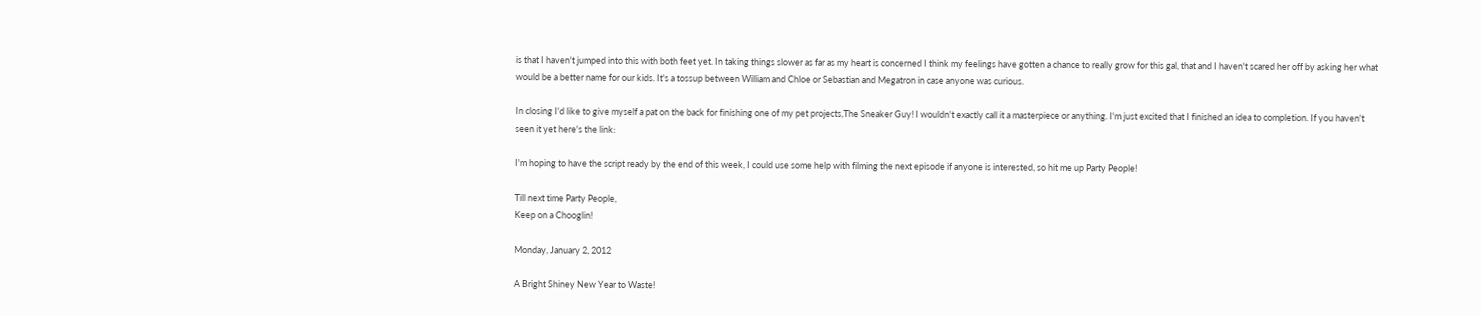is that I haven't jumped into this with both feet yet. In taking things slower as far as my heart is concerned I think my feelings have gotten a chance to really grow for this gal, that and I haven't scared her off by asking her what would be a better name for our kids. It's a tossup between William and Chloe or Sebastian and Megatron in case anyone was curious.

In closing I'd like to give myself a pat on the back for finishing one of my pet projects,The Sneaker Guy! I wouldn't exactly call it a masterpiece or anything. I'm just excited that I finished an idea to completion. If you haven't seen it yet here's the link:

I'm hoping to have the script ready by the end of this week, I could use some help with filming the next episode if anyone is interested, so hit me up Party People!

Till next time Party People,
Keep on a Chooglin!

Monday, January 2, 2012

A Bright Shiney New Year to Waste!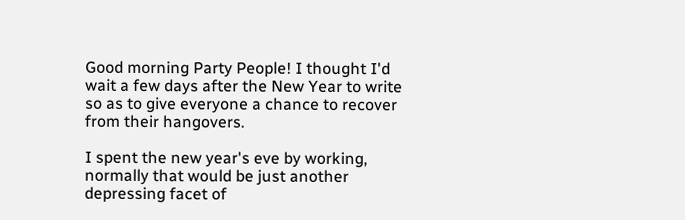Good morning Party People! I thought I'd wait a few days after the New Year to write so as to give everyone a chance to recover from their hangovers.

I spent the new year's eve by working, normally that would be just another depressing facet of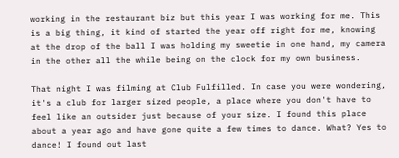working in the restaurant biz but this year I was working for me. This is a big thing, it kind of started the year off right for me, knowing at the drop of the ball I was holding my sweetie in one hand, my camera in the other all the while being on the clock for my own business.

That night I was filming at Club Fulfilled. In case you were wondering, it's a club for larger sized people, a place where you don't have to feel like an outsider just because of your size. I found this place about a year ago and have gone quite a few times to dance. What? Yes to dance! I found out last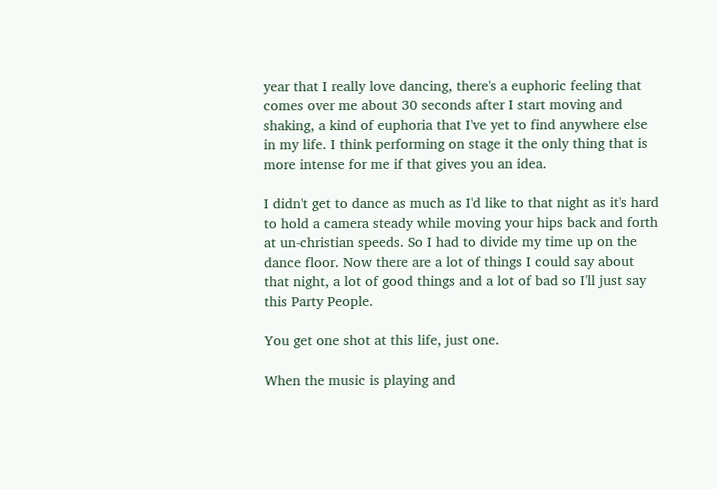year that I really love dancing, there's a euphoric feeling that comes over me about 30 seconds after I start moving and shaking, a kind of euphoria that I've yet to find anywhere else in my life. I think performing on stage it the only thing that is more intense for me if that gives you an idea.

I didn't get to dance as much as I'd like to that night as it's hard to hold a camera steady while moving your hips back and forth at un-christian speeds. So I had to divide my time up on the dance floor. Now there are a lot of things I could say about that night, a lot of good things and a lot of bad so I'll just say this Party People.

You get one shot at this life, just one.

When the music is playing and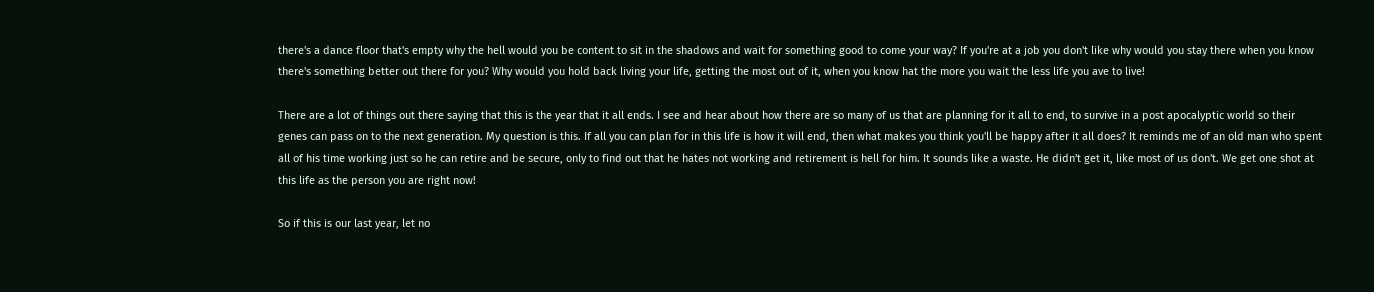there's a dance floor that's empty why the hell would you be content to sit in the shadows and wait for something good to come your way? If you're at a job you don't like why would you stay there when you know there's something better out there for you? Why would you hold back living your life, getting the most out of it, when you know hat the more you wait the less life you ave to live!

There are a lot of things out there saying that this is the year that it all ends. I see and hear about how there are so many of us that are planning for it all to end, to survive in a post apocalyptic world so their genes can pass on to the next generation. My question is this. If all you can plan for in this life is how it will end, then what makes you think you'll be happy after it all does? It reminds me of an old man who spent all of his time working just so he can retire and be secure, only to find out that he hates not working and retirement is hell for him. It sounds like a waste. He didn't get it, like most of us don't. We get one shot at this life as the person you are right now!

So if this is our last year, let no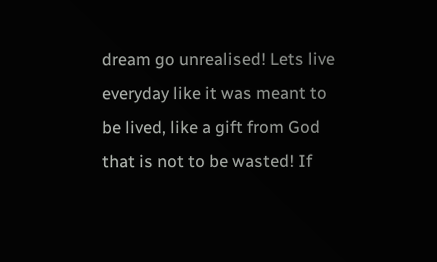dream go unrealised! Lets live everyday like it was meant to be lived, like a gift from God that is not to be wasted! If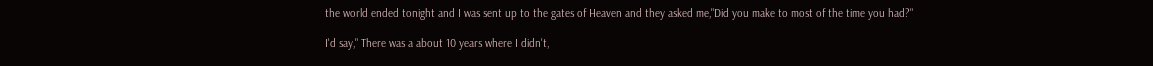the world ended tonight and I was sent up to the gates of Heaven and they asked me,"Did you make to most of the time you had?"

I'd say," There was a about 10 years where I didn't,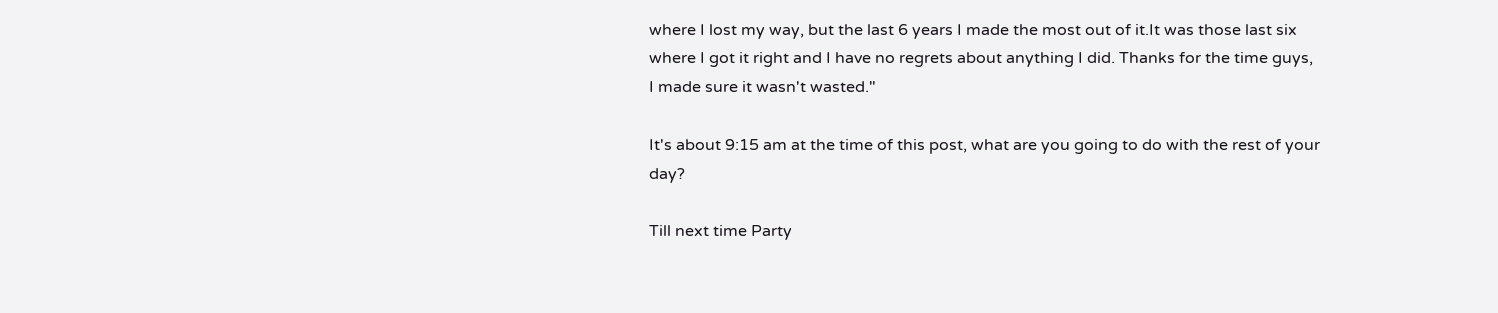where I lost my way, but the last 6 years I made the most out of it.It was those last six where I got it right and I have no regrets about anything I did. Thanks for the time guys, I made sure it wasn't wasted."

It's about 9:15 am at the time of this post, what are you going to do with the rest of your day?

Till next time Party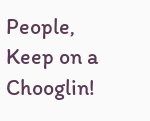People,
Keep on a Chooglin!